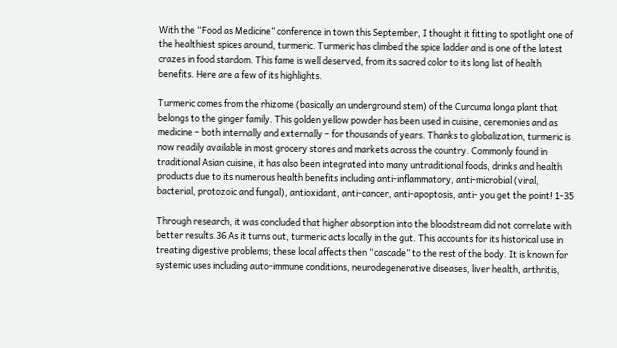With the “Food as Medicine” conference in town this September, I thought it fitting to spotlight one of the healthiest spices around, turmeric. Turmeric has climbed the spice ladder and is one of the latest crazes in food stardom. This fame is well deserved, from its sacred color to its long list of health benefits. Here are a few of its highlights.

Turmeric comes from the rhizome (basically an underground stem) of the Curcuma longa plant that belongs to the ginger family. This golden yellow powder has been used in cuisine, ceremonies and as medicine – both internally and externally – for thousands of years. Thanks to globalization, turmeric is now readily available in most grocery stores and markets across the country. Commonly found in traditional Asian cuisine, it has also been integrated into many untraditional foods, drinks and health products due to its numerous health benefits including anti-inflammatory, anti-microbial (viral, bacterial, protozoic and fungal), antioxidant, anti-cancer, anti-apoptosis, anti- you get the point! 1-35

Through research, it was concluded that higher absorption into the bloodstream did not correlate with better results.36 As it turns out, turmeric acts locally in the gut. This accounts for its historical use in treating digestive problems; these local affects then “cascade” to the rest of the body. It is known for systemic uses including auto-immune conditions, neurodegenerative diseases, liver health, arthritis,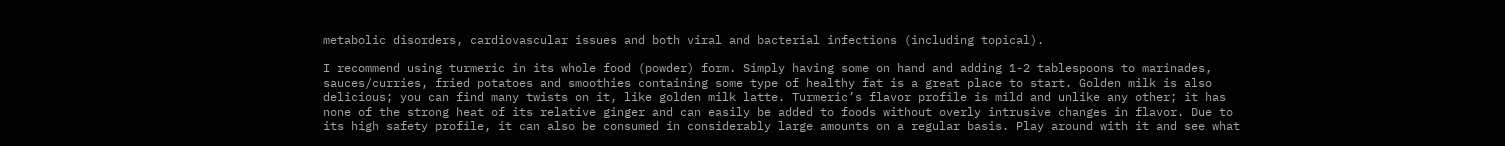metabolic disorders, cardiovascular issues and both viral and bacterial infections (including topical).

I recommend using turmeric in its whole food (powder) form. Simply having some on hand and adding 1-2 tablespoons to marinades, sauces/curries, fried potatoes and smoothies containing some type of healthy fat is a great place to start. Golden milk is also delicious; you can find many twists on it, like golden milk latte. Turmeric’s flavor profile is mild and unlike any other; it has none of the strong heat of its relative ginger and can easily be added to foods without overly intrusive changes in flavor. Due to its high safety profile, it can also be consumed in considerably large amounts on a regular basis. Play around with it and see what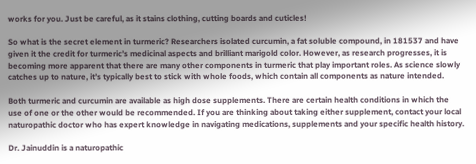works for you. Just be careful, as it stains clothing, cutting boards and cuticles!

So what is the secret element in turmeric? Researchers isolated curcumin, a fat soluble compound, in 181537 and have given it the credit for turmeric’s medicinal aspects and brilliant marigold color. However, as research progresses, it is becoming more apparent that there are many other components in turmeric that play important roles. As science slowly catches up to nature, it’s typically best to stick with whole foods, which contain all components as nature intended.

Both turmeric and curcumin are available as high dose supplements. There are certain health conditions in which the use of one or the other would be recommended. If you are thinking about taking either supplement, contact your local naturopathic doctor who has expert knowledge in navigating medications, supplements and your specific health history.

Dr. Jainuddin is a naturopathic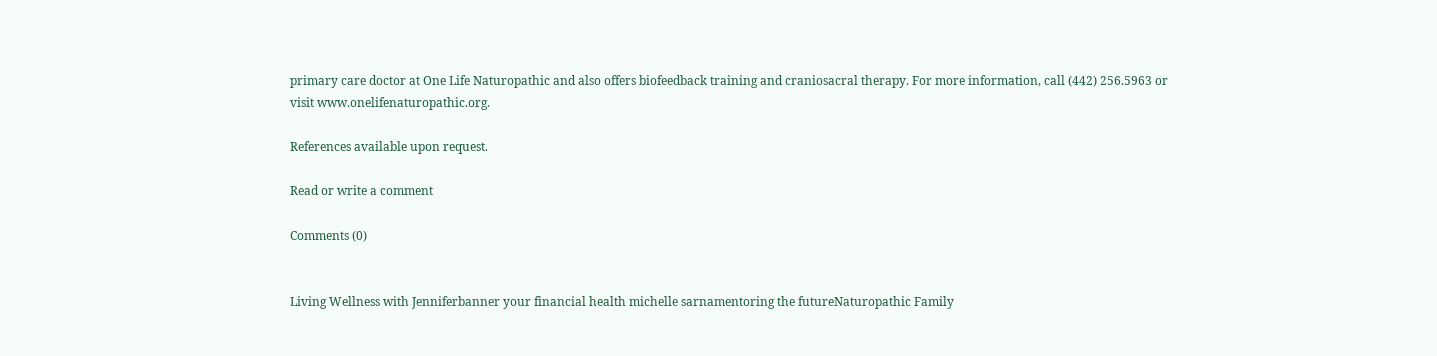primary care doctor at One Life Naturopathic and also offers biofeedback training and craniosacral therapy. For more information, call (442) 256.5963 or visit www.onelifenaturopathic.org.

References available upon request.

Read or write a comment

Comments (0)


Living Wellness with Jenniferbanner your financial health michelle sarnamentoring the futureNaturopathic Family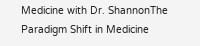Medicine with Dr. ShannonThe Paradigm Shift in Medicine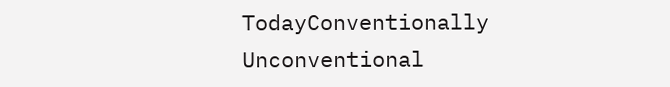TodayConventionally Unconventional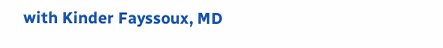with Kinder Fayssoux, MD